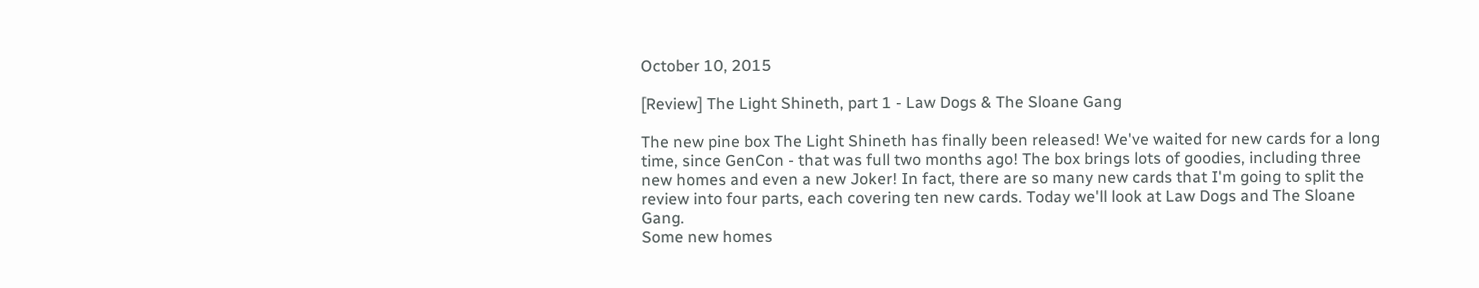October 10, 2015

[Review] The Light Shineth, part 1 - Law Dogs & The Sloane Gang

The new pine box The Light Shineth has finally been released! We've waited for new cards for a long time, since GenCon - that was full two months ago! The box brings lots of goodies, including three new homes and even a new Joker! In fact, there are so many new cards that I'm going to split the review into four parts, each covering ten new cards. Today we'll look at Law Dogs and The Sloane Gang.
Some new homes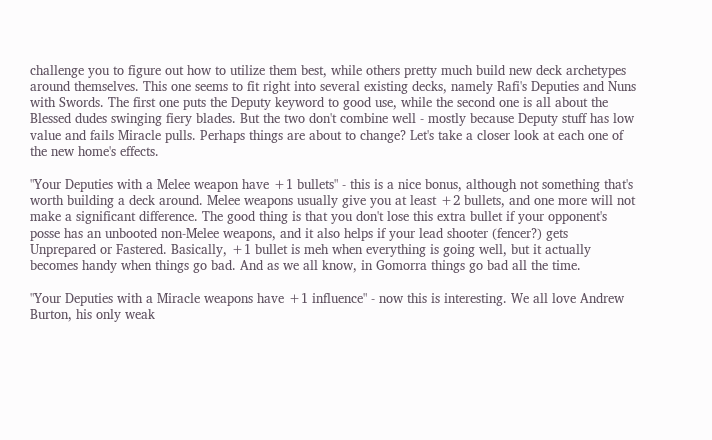challenge you to figure out how to utilize them best, while others pretty much build new deck archetypes around themselves. This one seems to fit right into several existing decks, namely Rafi's Deputies and Nuns with Swords. The first one puts the Deputy keyword to good use, while the second one is all about the Blessed dudes swinging fiery blades. But the two don't combine well - mostly because Deputy stuff has low value and fails Miracle pulls. Perhaps things are about to change? Let's take a closer look at each one of the new home's effects.

"Your Deputies with a Melee weapon have +1 bullets" - this is a nice bonus, although not something that's worth building a deck around. Melee weapons usually give you at least +2 bullets, and one more will not make a significant difference. The good thing is that you don't lose this extra bullet if your opponent's posse has an unbooted non-Melee weapons, and it also helps if your lead shooter (fencer?) gets Unprepared or Fastered. Basically, +1 bullet is meh when everything is going well, but it actually becomes handy when things go bad. And as we all know, in Gomorra things go bad all the time.

"Your Deputies with a Miracle weapons have +1 influence" - now this is interesting. We all love Andrew Burton, his only weak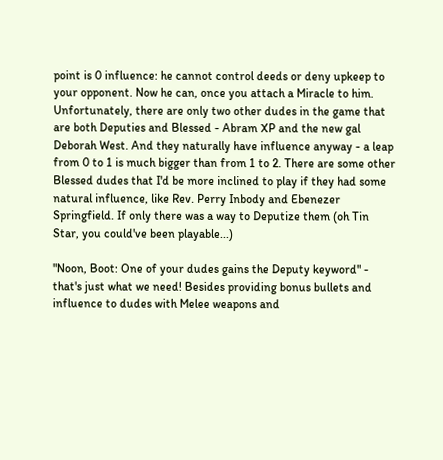point is 0 influence: he cannot control deeds or deny upkeep to your opponent. Now he can, once you attach a Miracle to him. Unfortunately, there are only two other dudes in the game that are both Deputies and Blessed - Abram XP and the new gal Deborah West. And they naturally have influence anyway - a leap from 0 to 1 is much bigger than from 1 to 2. There are some other Blessed dudes that I'd be more inclined to play if they had some natural influence, like Rev. Perry Inbody and Ebenezer Springfield. If only there was a way to Deputize them (oh Tin Star, you could've been playable...)

"Noon, Boot: One of your dudes gains the Deputy keyword" - that's just what we need! Besides providing bonus bullets and influence to dudes with Melee weapons and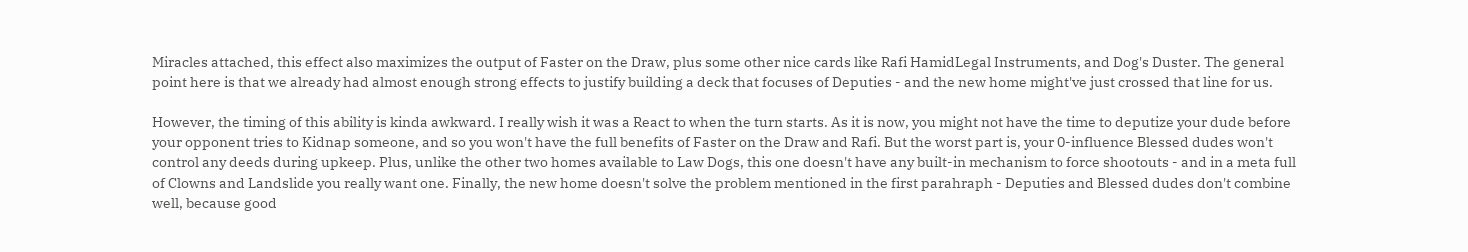Miracles attached, this effect also maximizes the output of Faster on the Draw, plus some other nice cards like Rafi HamidLegal Instruments, and Dog's Duster. The general point here is that we already had almost enough strong effects to justify building a deck that focuses of Deputies - and the new home might've just crossed that line for us.

However, the timing of this ability is kinda awkward. I really wish it was a React to when the turn starts. As it is now, you might not have the time to deputize your dude before your opponent tries to Kidnap someone, and so you won't have the full benefits of Faster on the Draw and Rafi. But the worst part is, your 0-influence Blessed dudes won't control any deeds during upkeep. Plus, unlike the other two homes available to Law Dogs, this one doesn't have any built-in mechanism to force shootouts - and in a meta full of Clowns and Landslide you really want one. Finally, the new home doesn't solve the problem mentioned in the first parahraph - Deputies and Blessed dudes don't combine well, because good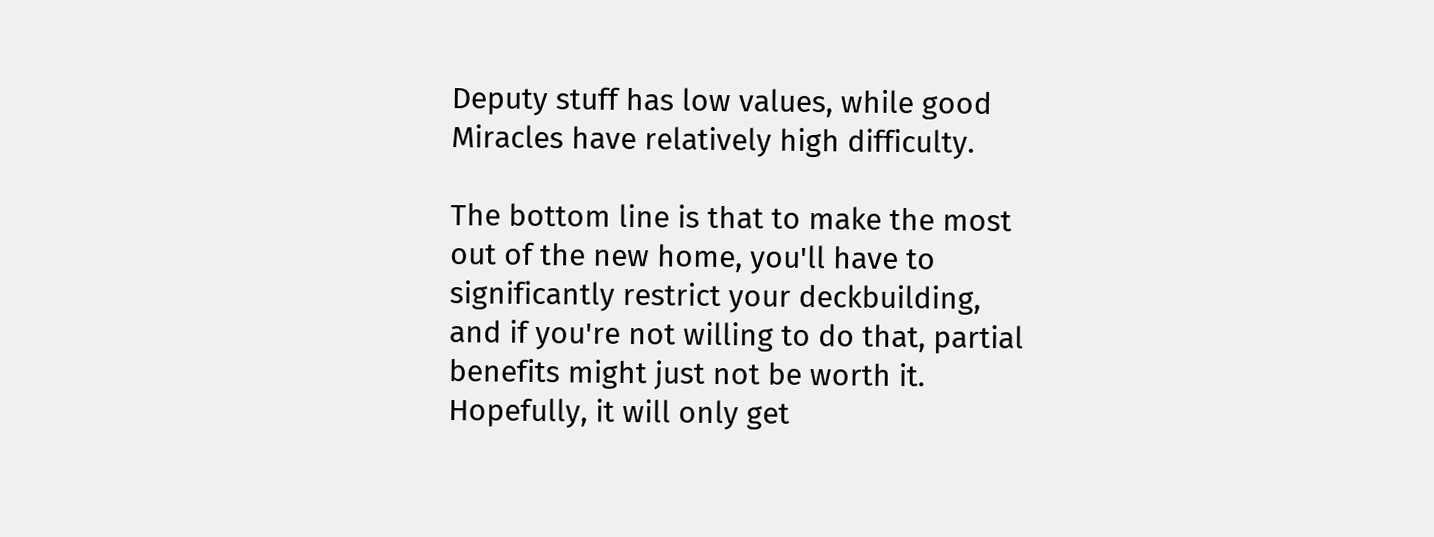Deputy stuff has low values, while good Miracles have relatively high difficulty.

The bottom line is that to make the most out of the new home, you'll have to significantly restrict your deckbuilding, and if you're not willing to do that, partial benefits might just not be worth it. Hopefully, it will only get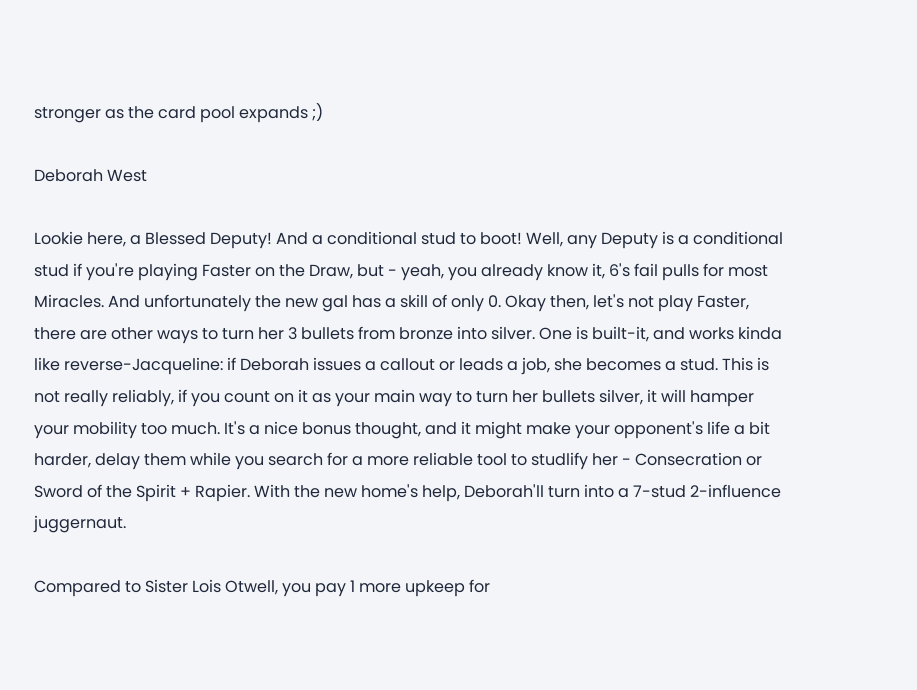stronger as the card pool expands ;)

Deborah West

Lookie here, a Blessed Deputy! And a conditional stud to boot! Well, any Deputy is a conditional stud if you're playing Faster on the Draw, but - yeah, you already know it, 6's fail pulls for most Miracles. And unfortunately the new gal has a skill of only 0. Okay then, let's not play Faster, there are other ways to turn her 3 bullets from bronze into silver. One is built-it, and works kinda like reverse-Jacqueline: if Deborah issues a callout or leads a job, she becomes a stud. This is not really reliably, if you count on it as your main way to turn her bullets silver, it will hamper your mobility too much. It's a nice bonus thought, and it might make your opponent's life a bit harder, delay them while you search for a more reliable tool to studlify her - Consecration or Sword of the Spirit + Rapier. With the new home's help, Deborah'll turn into a 7-stud 2-influence juggernaut.

Compared to Sister Lois Otwell, you pay 1 more upkeep for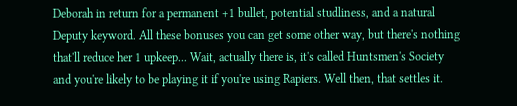Deborah in return for a permanent +1 bullet, potential studliness, and a natural Deputy keyword. All these bonuses you can get some other way, but there's nothing that'll reduce her 1 upkeep... Wait, actually there is, it's called Huntsmen's Society and you're likely to be playing it if you're using Rapiers. Well then, that settles it.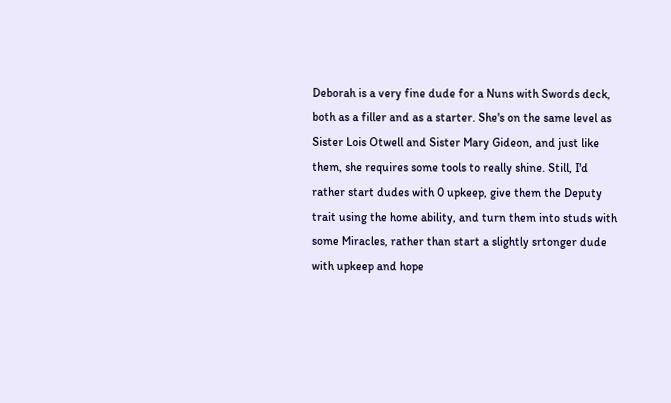Deborah is a very fine dude for a Nuns with Swords deck, both as a filler and as a starter. She's on the same level as Sister Lois Otwell and Sister Mary Gideon, and just like them, she requires some tools to really shine. Still, I'd rather start dudes with 0 upkeep, give them the Deputy trait using the home ability, and turn them into studs with some Miracles, rather than start a slightly srtonger dude with upkeep and hope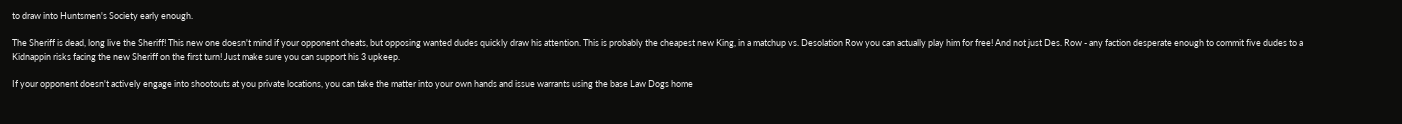to draw into Huntsmen's Society early enough.

The Sheriff is dead, long live the Sheriff! This new one doesn't mind if your opponent cheats, but opposing wanted dudes quickly draw his attention. This is probably the cheapest new King, in a matchup vs. Desolation Row you can actually play him for free! And not just Des. Row - any faction desperate enough to commit five dudes to a Kidnappin risks facing the new Sheriff on the first turn! Just make sure you can support his 3 upkeep.

If your opponent doesn't actively engage into shootouts at you private locations, you can take the matter into your own hands and issue warrants using the base Law Dogs home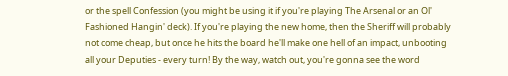or the spell Confession (you might be using it if you're playing The Arsenal or an Ol' Fashioned Hangin' deck). If you're playing the new home, then the Sheriff will probably not come cheap, but once he hits the board he'll make one hell of an impact, unbooting all your Deputies - every turn! By the way, watch out, you're gonna see the word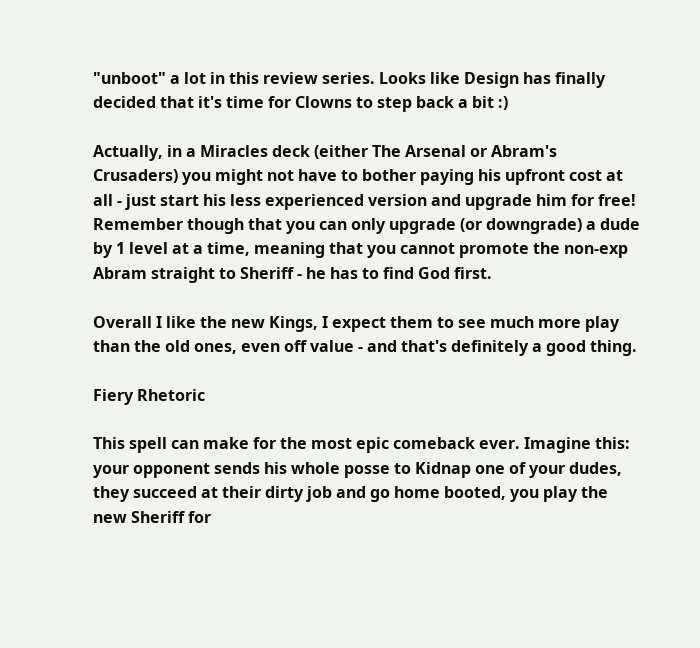"unboot" a lot in this review series. Looks like Design has finally decided that it's time for Clowns to step back a bit :)

Actually, in a Miracles deck (either The Arsenal or Abram's Crusaders) you might not have to bother paying his upfront cost at all - just start his less experienced version and upgrade him for free! Remember though that you can only upgrade (or downgrade) a dude by 1 level at a time, meaning that you cannot promote the non-exp Abram straight to Sheriff - he has to find God first.

Overall I like the new Kings, I expect them to see much more play than the old ones, even off value - and that's definitely a good thing.

Fiery Rhetoric

This spell can make for the most epic comeback ever. Imagine this: your opponent sends his whole posse to Kidnap one of your dudes, they succeed at their dirty job and go home booted, you play the new Sheriff for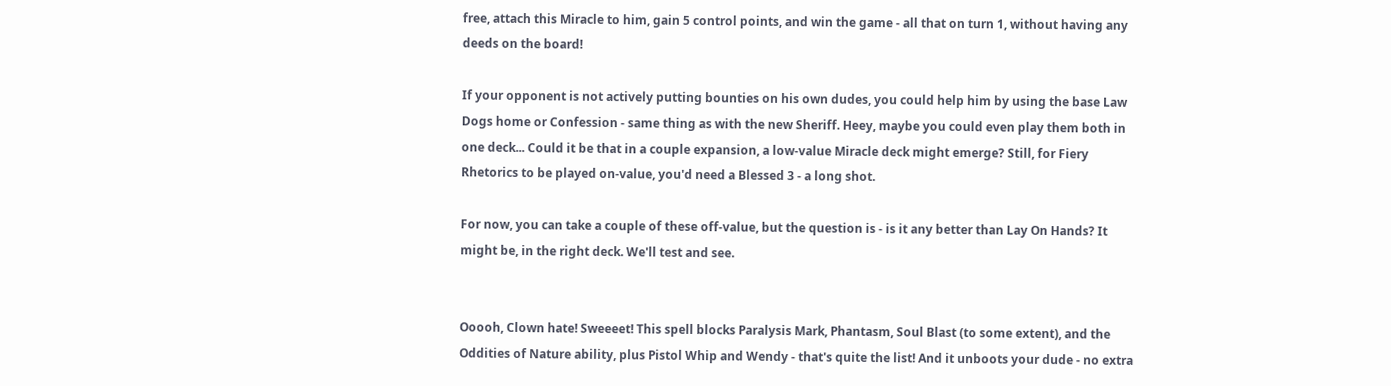free, attach this Miracle to him, gain 5 control points, and win the game - all that on turn 1, without having any deeds on the board!

If your opponent is not actively putting bounties on his own dudes, you could help him by using the base Law Dogs home or Confession - same thing as with the new Sheriff. Heey, maybe you could even play them both in one deck... Could it be that in a couple expansion, a low-value Miracle deck might emerge? Still, for Fiery Rhetorics to be played on-value, you'd need a Blessed 3 - a long shot.

For now, you can take a couple of these off-value, but the question is - is it any better than Lay On Hands? It might be, in the right deck. We'll test and see.


Ooooh, Clown hate! Sweeeet! This spell blocks Paralysis Mark, Phantasm, Soul Blast (to some extent), and the Oddities of Nature ability, plus Pistol Whip and Wendy - that's quite the list! And it unboots your dude - no extra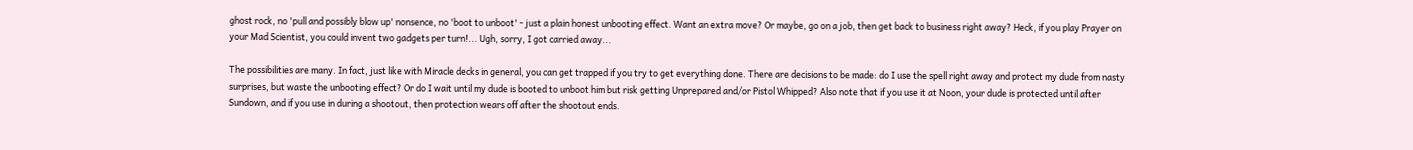ghost rock, no 'pull and possibly blow up' nonsence, no 'boot to unboot' - just a plain honest unbooting effect. Want an extra move? Or maybe, go on a job, then get back to business right away? Heck, if you play Prayer on your Mad Scientist, you could invent two gadgets per turn!... Ugh, sorry, I got carried away...

The possibilities are many. In fact, just like with Miracle decks in general, you can get trapped if you try to get everything done. There are decisions to be made: do I use the spell right away and protect my dude from nasty surprises, but waste the unbooting effect? Or do I wait until my dude is booted to unboot him but risk getting Unprepared and/or Pistol Whipped? Also note that if you use it at Noon, your dude is protected until after Sundown, and if you use in during a shootout, then protection wears off after the shootout ends.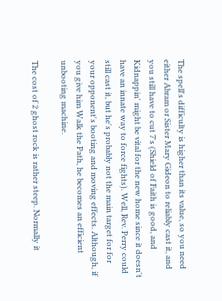The spell's difficulty is higher than its value, so you need either Abram or Sister Mary Gideon to reliably cast it, and you still have to cut 7's (Shield of Faith is good, and Kidnappin' might be vital for the new home since it doesn't have an innate way to force fights). Well, Rev. Perry could still cast it, but he's probably not the main target for for your opponent's booting and moving effects. Although, if you give him Walk the Path, he becomes an efficient unbooting machine.

The cost of 2 ghost rock is rather steep. Normally it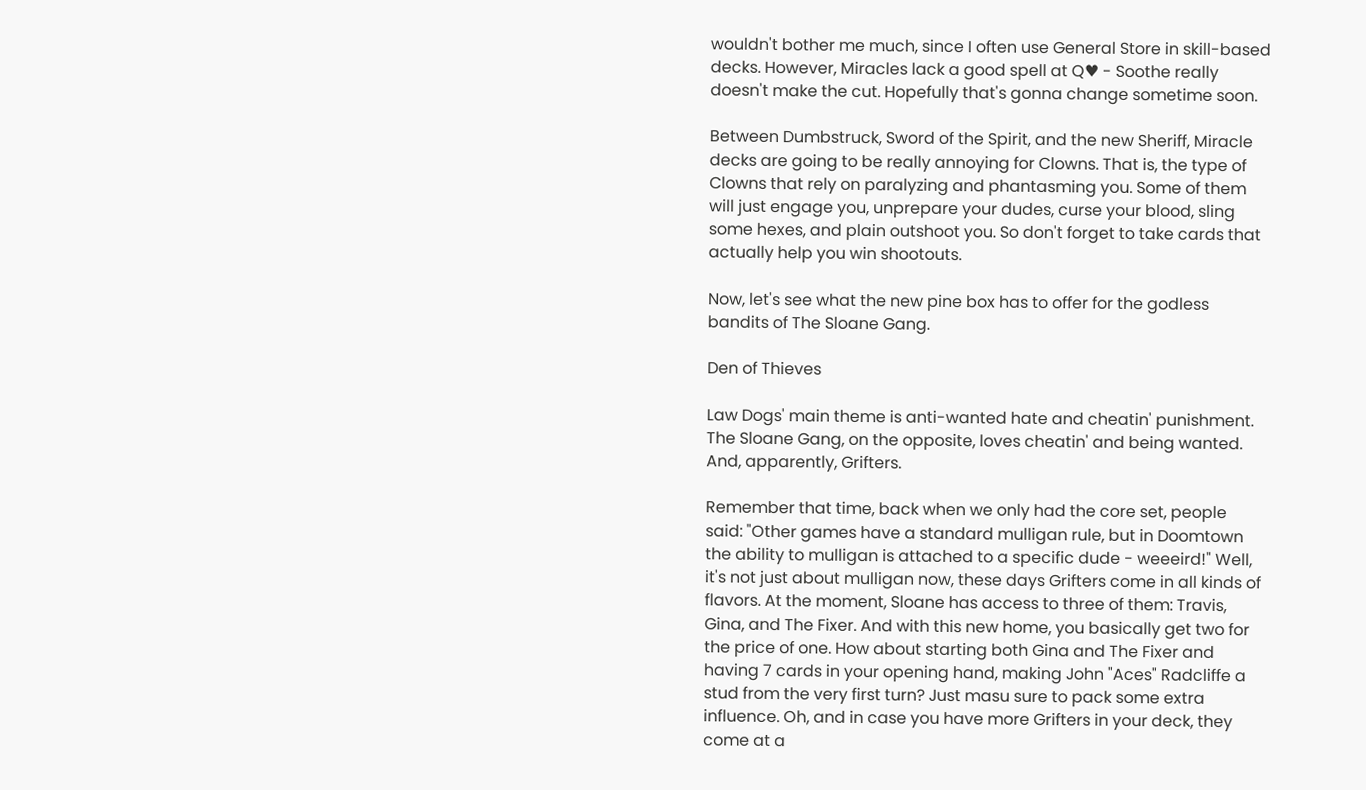wouldn't bother me much, since I often use General Store in skill-based decks. However, Miracles lack a good spell at Q♥ - Soothe really doesn't make the cut. Hopefully that's gonna change sometime soon.

Between Dumbstruck, Sword of the Spirit, and the new Sheriff, Miracle decks are going to be really annoying for Clowns. That is, the type of Clowns that rely on paralyzing and phantasming you. Some of them will just engage you, unprepare your dudes, curse your blood, sling some hexes, and plain outshoot you. So don't forget to take cards that actually help you win shootouts.

Now, let's see what the new pine box has to offer for the godless bandits of The Sloane Gang.

Den of Thieves

Law Dogs' main theme is anti-wanted hate and cheatin' punishment. The Sloane Gang, on the opposite, loves cheatin' and being wanted. And, apparently, Grifters.

Remember that time, back when we only had the core set, people said: "Other games have a standard mulligan rule, but in Doomtown the ability to mulligan is attached to a specific dude - weeeird!" Well, it's not just about mulligan now, these days Grifters come in all kinds of flavors. At the moment, Sloane has access to three of them: Travis, Gina, and The Fixer. And with this new home, you basically get two for the price of one. How about starting both Gina and The Fixer and having 7 cards in your opening hand, making John "Aces" Radcliffe a stud from the very first turn? Just masu sure to pack some extra influence. Oh, and in case you have more Grifters in your deck, they come at a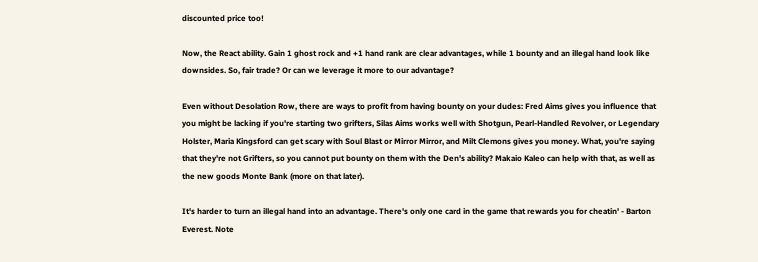discounted price too!

Now, the React ability. Gain 1 ghost rock and +1 hand rank are clear advantages, while 1 bounty and an illegal hand look like downsides. So, fair trade? Or can we leverage it more to our advantage?

Even without Desolation Row, there are ways to profit from having bounty on your dudes: Fred Aims gives you influence that you might be lacking if you're starting two grifters, Silas Aims works well with Shotgun, Pearl-Handled Revolver, or Legendary Holster, Maria Kingsford can get scary with Soul Blast or Mirror Mirror, and Milt Clemons gives you money. What, you're saying that they're not Grifters, so you cannot put bounty on them with the Den's ability? Makaio Kaleo can help with that, as well as the new goods Monte Bank (more on that later).

It's harder to turn an illegal hand into an advantage. There's only one card in the game that rewards you for cheatin' - Barton Everest. Note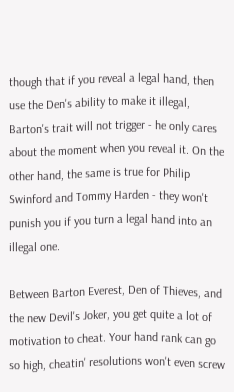though that if you reveal a legal hand, then use the Den's ability to make it illegal, Barton's trait will not trigger - he only cares about the moment when you reveal it. On the other hand, the same is true for Philip Swinford and Tommy Harden - they won't punish you if you turn a legal hand into an illegal one.

Between Barton Everest, Den of Thieves, and the new Devil's Joker, you get quite a lot of motivation to cheat. Your hand rank can go so high, cheatin' resolutions won't even screw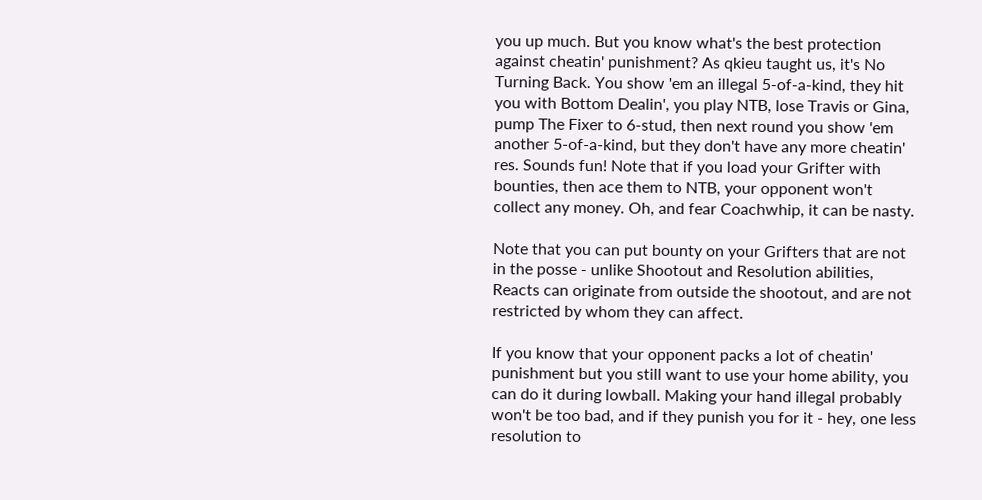you up much. But you know what's the best protection against cheatin' punishment? As qkieu taught us, it's No Turning Back. You show 'em an illegal 5-of-a-kind, they hit you with Bottom Dealin', you play NTB, lose Travis or Gina, pump The Fixer to 6-stud, then next round you show 'em another 5-of-a-kind, but they don't have any more cheatin' res. Sounds fun! Note that if you load your Grifter with bounties, then ace them to NTB, your opponent won't collect any money. Oh, and fear Coachwhip, it can be nasty.

Note that you can put bounty on your Grifters that are not in the posse - unlike Shootout and Resolution abilities, Reacts can originate from outside the shootout, and are not restricted by whom they can affect.

If you know that your opponent packs a lot of cheatin' punishment but you still want to use your home ability, you can do it during lowball. Making your hand illegal probably won't be too bad, and if they punish you for it - hey, one less resolution to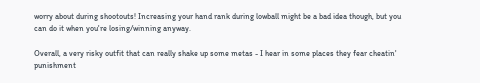worry about during shootouts! Increasing your hand rank during lowball might be a bad idea though, but you can do it when you're losing/winning anyway.

Overall, a very risky outfit that can really shake up some metas - I hear in some places they fear cheatin' punishment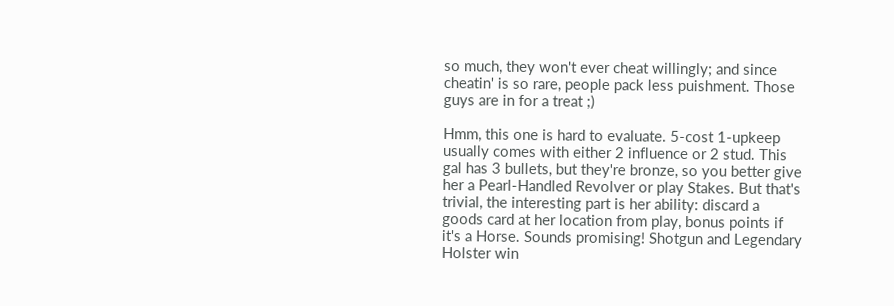so much, they won't ever cheat willingly; and since cheatin' is so rare, people pack less puishment. Those guys are in for a treat ;)

Hmm, this one is hard to evaluate. 5-cost 1-upkeep usually comes with either 2 influence or 2 stud. This gal has 3 bullets, but they're bronze, so you better give her a Pearl-Handled Revolver or play Stakes. But that's trivial, the interesting part is her ability: discard a goods card at her location from play, bonus points if it's a Horse. Sounds promising! Shotgun and Legendary Holster win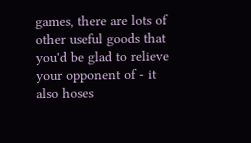games, there are lots of other useful goods that you'd be glad to relieve your opponent of - it also hoses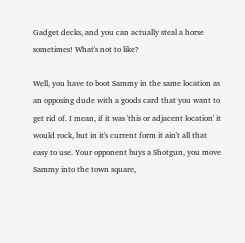Gadget decks, and you can actually steal a horse sometimes! What's not to like?

Well, you have to boot Sammy in the same location as an opposing dude with a goods card that you want to get rid of. I mean, if it was 'this or adjacent location' it would rock, but in it's current form it ain't all that easy to use. Your opponent buys a Shotgun, you move Sammy into the town square,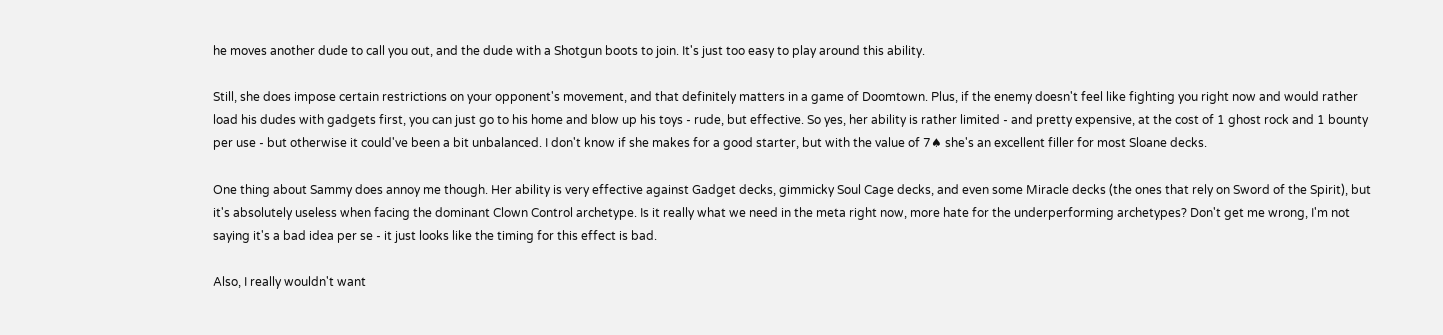he moves another dude to call you out, and the dude with a Shotgun boots to join. It's just too easy to play around this ability.

Still, she does impose certain restrictions on your opponent's movement, and that definitely matters in a game of Doomtown. Plus, if the enemy doesn't feel like fighting you right now and would rather load his dudes with gadgets first, you can just go to his home and blow up his toys - rude, but effective. So yes, her ability is rather limited - and pretty expensive, at the cost of 1 ghost rock and 1 bounty per use - but otherwise it could've been a bit unbalanced. I don't know if she makes for a good starter, but with the value of 7♠ she's an excellent filler for most Sloane decks.

One thing about Sammy does annoy me though. Her ability is very effective against Gadget decks, gimmicky Soul Cage decks, and even some Miracle decks (the ones that rely on Sword of the Spirit), but it's absolutely useless when facing the dominant Clown Control archetype. Is it really what we need in the meta right now, more hate for the underperforming archetypes? Don't get me wrong, I'm not saying it's a bad idea per se - it just looks like the timing for this effect is bad.

Also, I really wouldn't want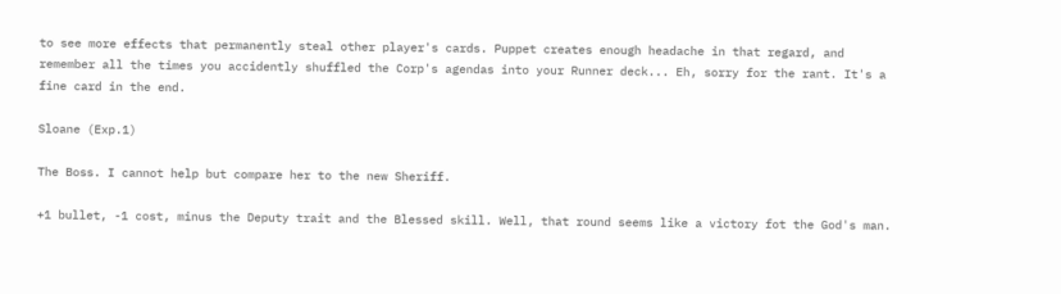to see more effects that permanently steal other player's cards. Puppet creates enough headache in that regard, and remember all the times you accidently shuffled the Corp's agendas into your Runner deck... Eh, sorry for the rant. It's a fine card in the end.

Sloane (Exp.1)

The Boss. I cannot help but compare her to the new Sheriff.

+1 bullet, -1 cost, minus the Deputy trait and the Blessed skill. Well, that round seems like a victory fot the God's man.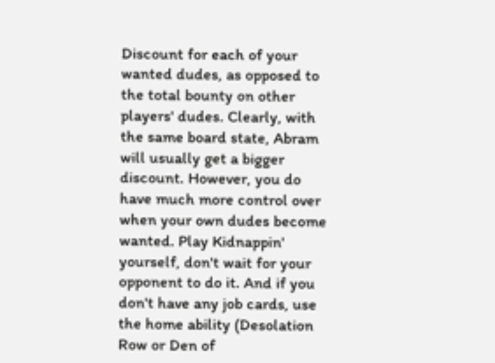Discount for each of your wanted dudes, as opposed to the total bounty on other players' dudes. Clearly, with the same board state, Abram will usually get a bigger discount. However, you do have much more control over when your own dudes become wanted. Play Kidnappin' yourself, don't wait for your opponent to do it. And if you don't have any job cards, use the home ability (Desolation Row or Den of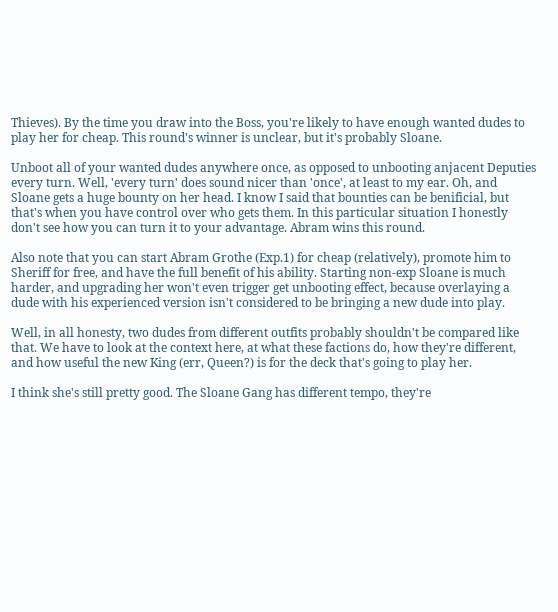Thieves). By the time you draw into the Boss, you're likely to have enough wanted dudes to play her for cheap. This round's winner is unclear, but it's probably Sloane.

Unboot all of your wanted dudes anywhere once, as opposed to unbooting anjacent Deputies every turn. Well, 'every turn' does sound nicer than 'once', at least to my ear. Oh, and Sloane gets a huge bounty on her head. I know I said that bounties can be benificial, but that's when you have control over who gets them. In this particular situation I honestly don't see how you can turn it to your advantage. Abram wins this round.

Also note that you can start Abram Grothe (Exp.1) for cheap (relatively), promote him to Sheriff for free, and have the full benefit of his ability. Starting non-exp Sloane is much harder, and upgrading her won't even trigger get unbooting effect, because overlaying a dude with his experienced version isn't considered to be bringing a new dude into play.

Well, in all honesty, two dudes from different outfits probably shouldn't be compared like that. We have to look at the context here, at what these factions do, how they're different, and how useful the new King (err, Queen?) is for the deck that's going to play her.

I think she's still pretty good. The Sloane Gang has different tempo, they're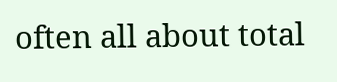often all about total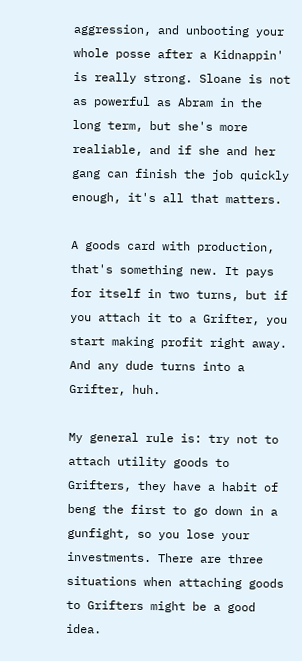aggression, and unbooting your whole posse after a Kidnappin' is really strong. Sloane is not as powerful as Abram in the long term, but she's more realiable, and if she and her gang can finish the job quickly enough, it's all that matters.

A goods card with production, that's something new. It pays for itself in two turns, but if you attach it to a Grifter, you start making profit right away. And any dude turns into a Grifter, huh.

My general rule is: try not to attach utility goods to Grifters, they have a habit of beng the first to go down in a gunfight, so you lose your investments. There are three situations when attaching goods to Grifters might be a good idea.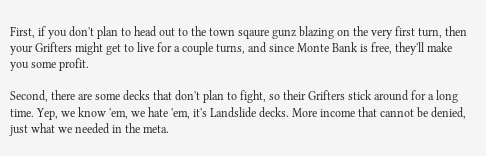First, if you don't plan to head out to the town sqaure gunz blazing on the very first turn, then your Grifters might get to live for a couple turns, and since Monte Bank is free, they'll make you some profit.

Second, there are some decks that don't plan to fight, so their Grifters stick around for a long time. Yep, we know 'em, we hate 'em, it's Landslide decks. More income that cannot be denied, just what we needed in the meta.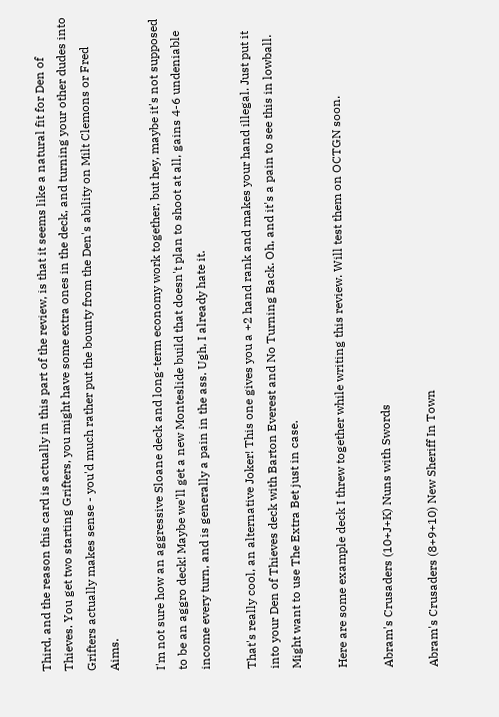Third, and the reason this card is actually in this part of the review, is that it seems like a natural fit for Den of Thieves. You get two starting Grifters, you might have some extra ones in the deck, and turning your other dudes into Grifters actually makes sense - you'd much rather put the bounty from the Den's ability on Milt Clemons or Fred Aims.

I'm not sure how an aggressive Sloane deck and long-term economy work together, but hey, maybe it's not supposed to be an aggro deck! Maybe we'll get a new Monteslide build that doesn't plan to shoot at all, gains 4-6 undeniable income every turn, and is generally a pain in the ass. Ugh, I already hate it.

That's really cool, an alternative Joker! This one gives you a +2 hand rank and makes your hand illegal. Just put it into your Den of Thieves deck with Barton Everest and No Turning Back. Oh, and it's a pain to see this in lowball. Might want to use The Extra Bet just in case.

Here are some example deck I threw together while writing this review. Will test them on OCTGN soon.

Abram's Crusaders (10+J+K) Nuns with Swords

Abram's Crusaders (8+9+10) New Sheriff In Town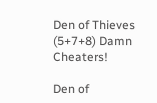Den of Thieves (5+7+8) Damn Cheaters!

Den of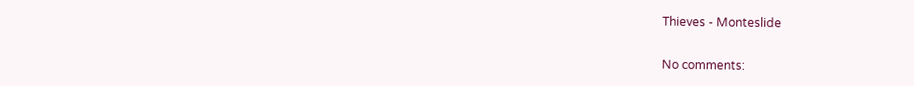Thieves - Monteslide

No comments: